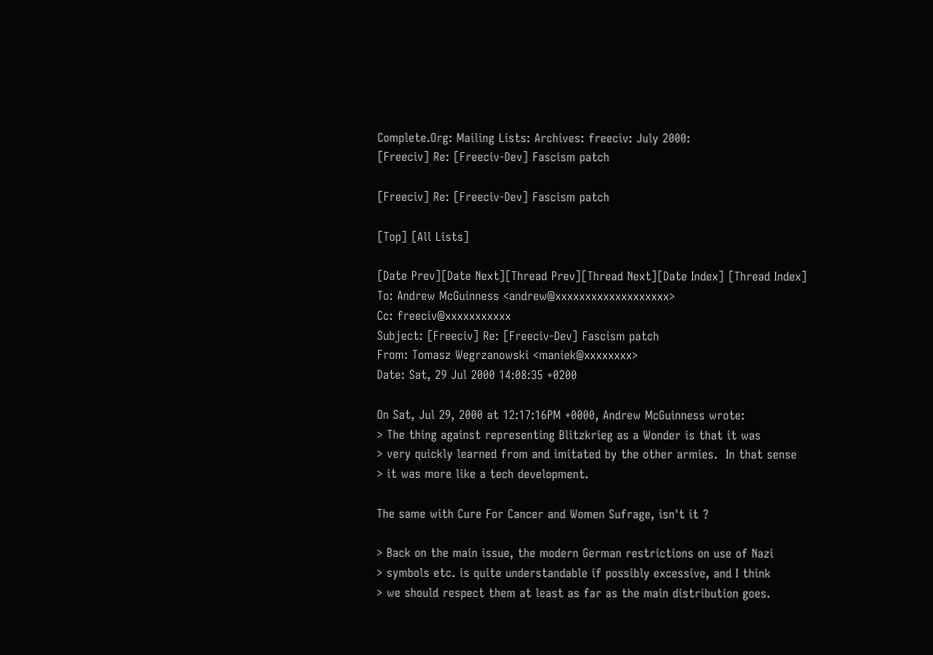Complete.Org: Mailing Lists: Archives: freeciv: July 2000:
[Freeciv] Re: [Freeciv-Dev] Fascism patch

[Freeciv] Re: [Freeciv-Dev] Fascism patch

[Top] [All Lists]

[Date Prev][Date Next][Thread Prev][Thread Next][Date Index] [Thread Index]
To: Andrew McGuinness <andrew@xxxxxxxxxxxxxxxxxxx>
Cc: freeciv@xxxxxxxxxxx
Subject: [Freeciv] Re: [Freeciv-Dev] Fascism patch
From: Tomasz Wegrzanowski <maniek@xxxxxxxx>
Date: Sat, 29 Jul 2000 14:08:35 +0200

On Sat, Jul 29, 2000 at 12:17:16PM +0000, Andrew McGuinness wrote:
> The thing against representing Blitzkrieg as a Wonder is that it was
> very quickly learned from and imitated by the other armies.  In that sense
> it was more like a tech development.

The same with Cure For Cancer and Women Sufrage, isn't it ?

> Back on the main issue, the modern German restrictions on use of Nazi
> symbols etc. is quite understandable if possibly excessive, and I think
> we should respect them at least as far as the main distribution goes.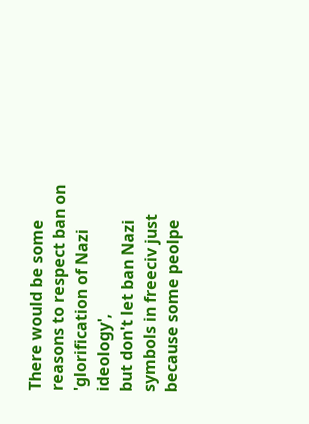There would be some reasons to respect ban on 'glorification of Nazi ideology',
but don't let ban Nazi symbols in freeciv just because some peolpe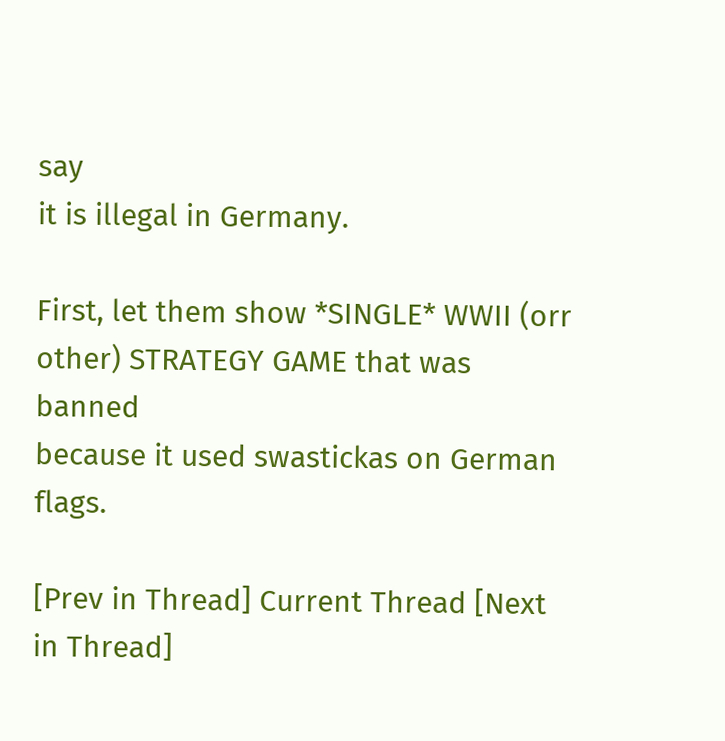say
it is illegal in Germany.

First, let them show *SINGLE* WWII (orr other) STRATEGY GAME that was banned
because it used swastickas on German flags.

[Prev in Thread] Current Thread [Next in Thread]